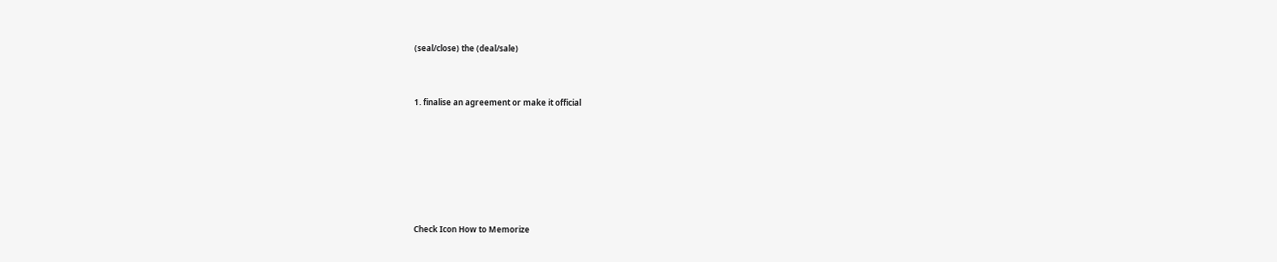(seal/close) the (deal/sale)


1. finalise an agreement or make it official






Check Icon How to Memorize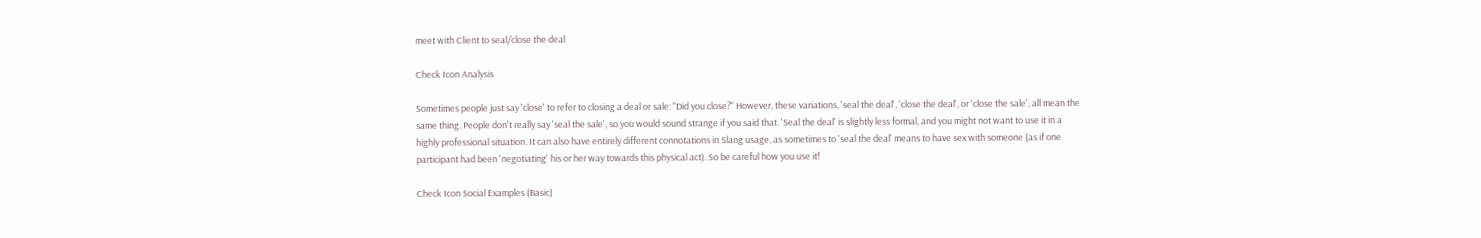meet with Client to seal/close the deal

Check Icon Analysis

Sometimes people just say 'close' to refer to closing a deal or sale: "Did you close?" However, these variations, 'seal the deal', 'close the deal', or 'close the sale', all mean the same thing. People don't really say 'seal the sale', so you would sound strange if you said that. 'Seal the deal' is slightly less formal, and you might not want to use it in a highly professional situation. It can also have entirely different connotations in Slang usage, as sometimes to 'seal the deal' means to have sex with someone (as if one participant had been 'negotiating' his or her way towards this physical act). So be careful how you use it!

Check Icon Social Examples (Basic)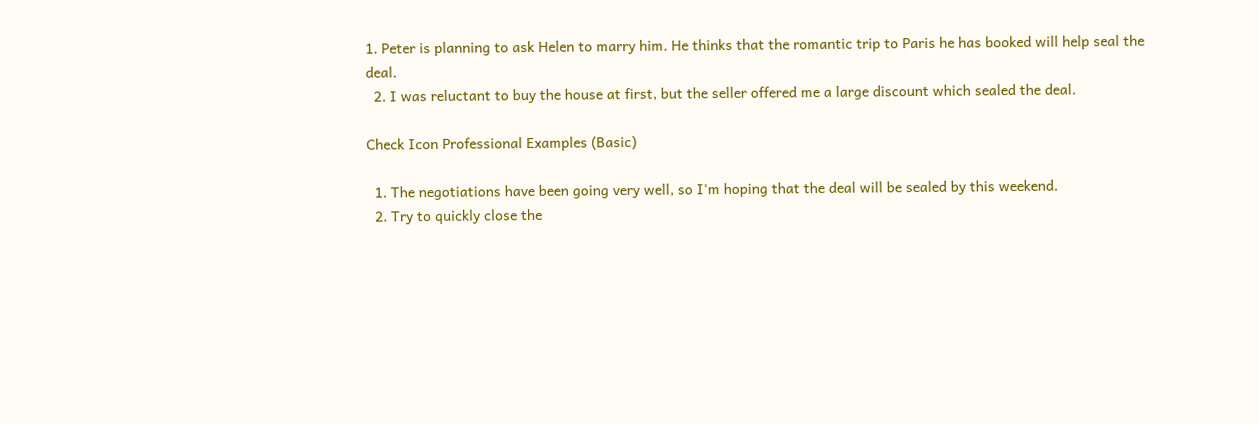1. Peter is planning to ask Helen to marry him. He thinks that the romantic trip to Paris he has booked will help seal the deal.
  2. I was reluctant to buy the house at first, but the seller offered me a large discount which sealed the deal.

Check Icon Professional Examples (Basic)

  1. The negotiations have been going very well, so I'm hoping that the deal will be sealed by this weekend.
  2. Try to quickly close the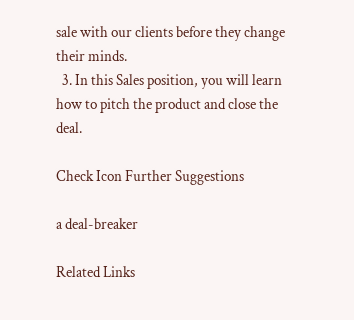sale with our clients before they change their minds.
  3. In this Sales position, you will learn how to pitch the product and close the deal.

Check Icon Further Suggestions

a deal-breaker

Related Links